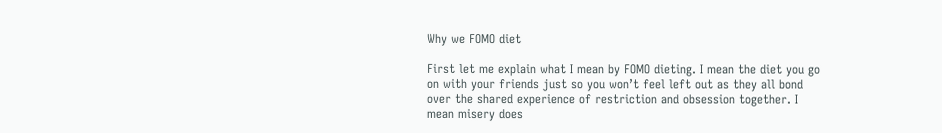Why we FOMO diet

First let me explain what I mean by FOMO dieting. I mean the diet you go on with your friends just so you won’t feel left out as they all bond over the shared experience of restriction and obsession together. I mean misery does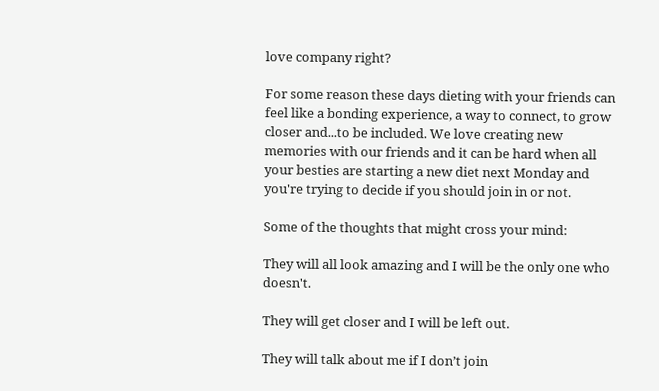love company right?

For some reason these days dieting with your friends can feel like a bonding experience, a way to connect, to grow closer and...to be included. We love creating new memories with our friends and it can be hard when all your besties are starting a new diet next Monday and you're trying to decide if you should join in or not.

Some of the thoughts that might cross your mind:

They will all look amazing and I will be the only one who doesn't.

They will get closer and I will be left out.

They will talk about me if I don’t join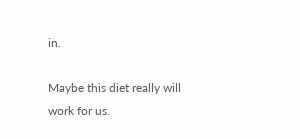in.

Maybe this diet really will work for us.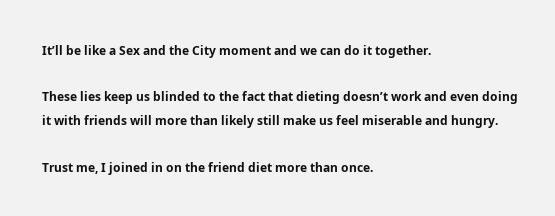It’ll be like a Sex and the City moment and we can do it together.

These lies keep us blinded to the fact that dieting doesn’t work and even doing it with friends will more than likely still make us feel miserable and hungry.

Trust me, I joined in on the friend diet more than once.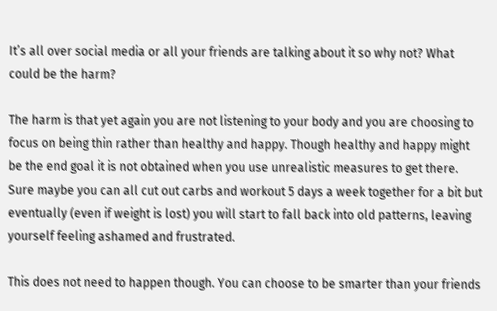It’s all over social media or all your friends are talking about it so why not? What could be the harm?

The harm is that yet again you are not listening to your body and you are choosing to focus on being thin rather than healthy and happy. Though healthy and happy might be the end goal it is not obtained when you use unrealistic measures to get there. Sure maybe you can all cut out carbs and workout 5 days a week together for a bit but eventually (even if weight is lost) you will start to fall back into old patterns, leaving yourself feeling ashamed and frustrated.

This does not need to happen though. You can choose to be smarter than your friends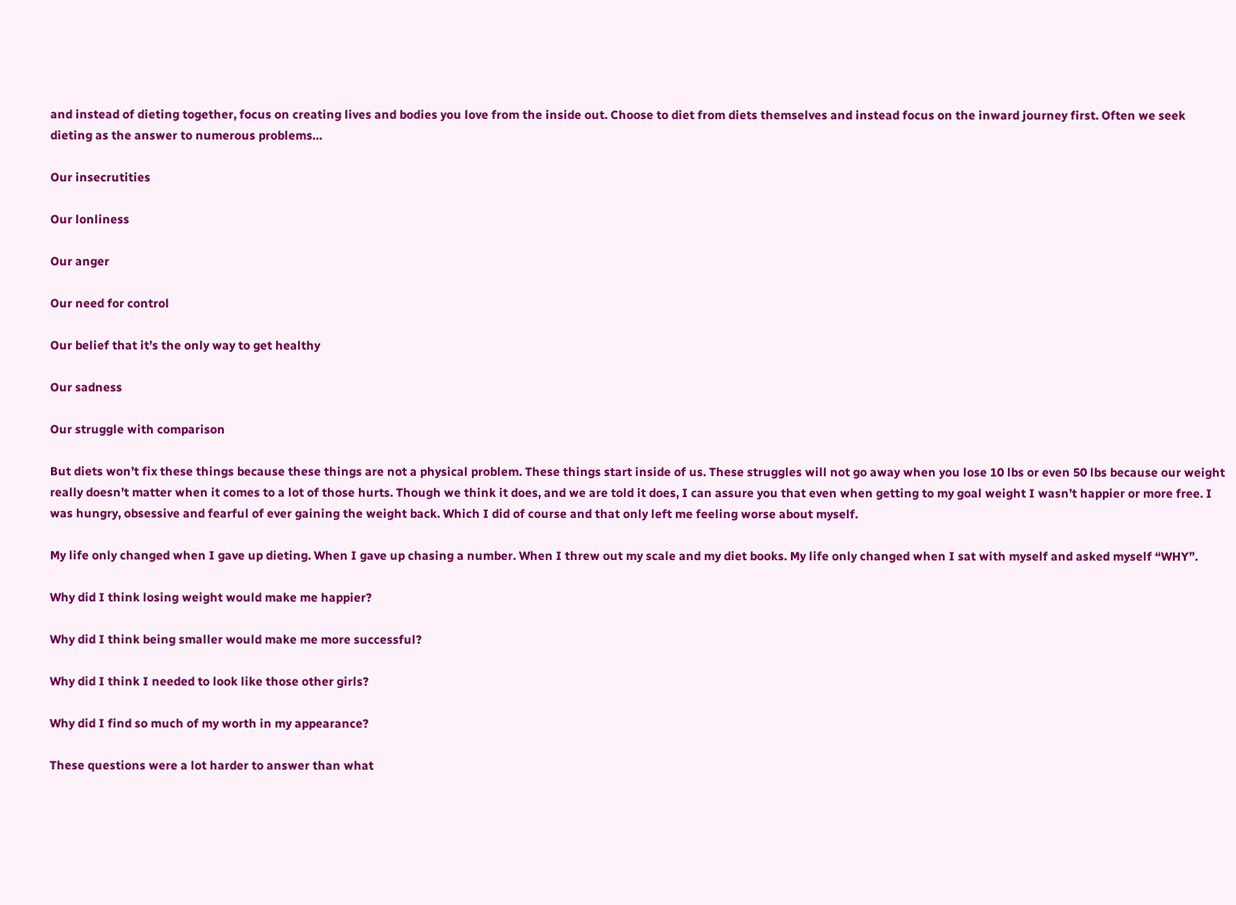and instead of dieting together, focus on creating lives and bodies you love from the inside out. Choose to diet from diets themselves and instead focus on the inward journey first. Often we seek dieting as the answer to numerous problems…

Our insecrutities

Our lonliness

Our anger

Our need for control

Our belief that it’s the only way to get healthy

Our sadness

Our struggle with comparison

But diets won’t fix these things because these things are not a physical problem. These things start inside of us. These struggles will not go away when you lose 10 lbs or even 50 lbs because our weight really doesn’t matter when it comes to a lot of those hurts. Though we think it does, and we are told it does, I can assure you that even when getting to my goal weight I wasn’t happier or more free. I was hungry, obsessive and fearful of ever gaining the weight back. Which I did of course and that only left me feeling worse about myself.

My life only changed when I gave up dieting. When I gave up chasing a number. When I threw out my scale and my diet books. My life only changed when I sat with myself and asked myself “WHY”.

Why did I think losing weight would make me happier?

Why did I think being smaller would make me more successful?

Why did I think I needed to look like those other girls?

Why did I find so much of my worth in my appearance?

These questions were a lot harder to answer than what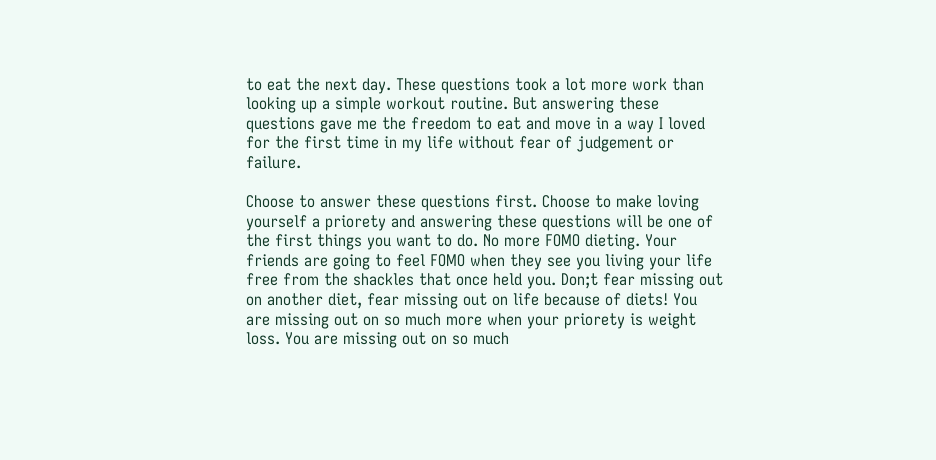to eat the next day. These questions took a lot more work than looking up a simple workout routine. But answering these questions gave me the freedom to eat and move in a way I loved for the first time in my life without fear of judgement or failure.

Choose to answer these questions first. Choose to make loving yourself a priorety and answering these questions will be one of the first things you want to do. No more FOMO dieting. Your friends are going to feel FOMO when they see you living your life free from the shackles that once held you. Don;t fear missing out on another diet, fear missing out on life because of diets! You are missing out on so much more when your priorety is weight loss. You are missing out on so much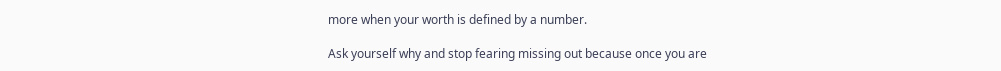more when your worth is defined by a number.

Ask yourself why and stop fearing missing out because once you are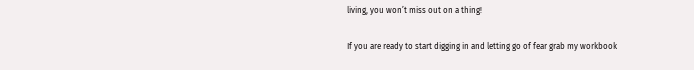living, you won’t miss out on a thing!

If you are ready to start digging in and letting go of fear grab my workbook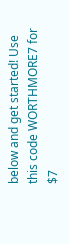below and get started! Use this code WORTHMORE7 for $7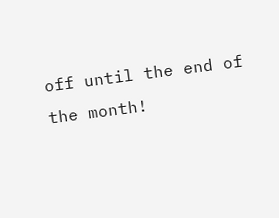off until the end of the month!